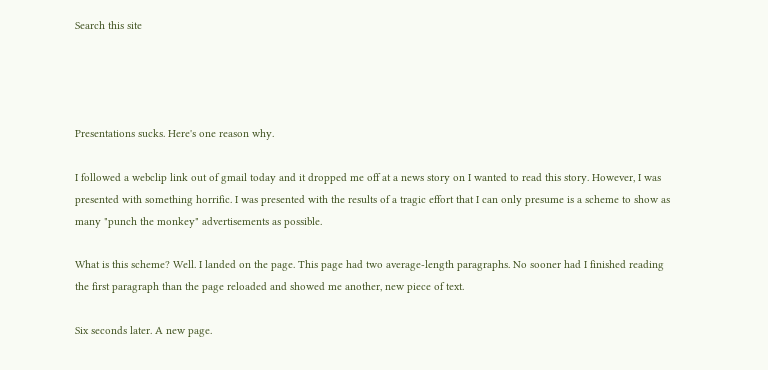Search this site




Presentations sucks. Here's one reason why.

I followed a webclip link out of gmail today and it dropped me off at a news story on I wanted to read this story. However, I was presented with something horrific. I was presented with the results of a tragic effort that I can only presume is a scheme to show as many "punch the monkey" advertisements as possible.

What is this scheme? Well. I landed on the page. This page had two average-length paragraphs. No sooner had I finished reading the first paragraph than the page reloaded and showed me another, new piece of text.

Six seconds later. A new page.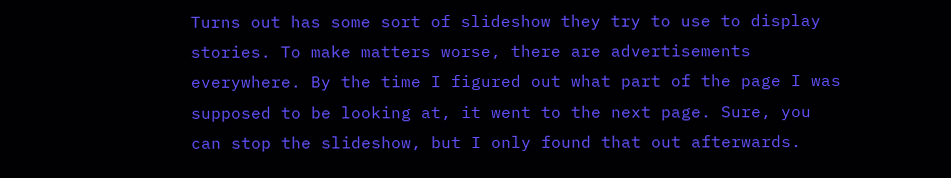Turns out has some sort of slideshow they try to use to display stories. To make matters worse, there are advertisements everywhere. By the time I figured out what part of the page I was supposed to be looking at, it went to the next page. Sure, you can stop the slideshow, but I only found that out afterwards.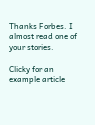Thanks Forbes. I almost read one of your stories.

Clicky for an example article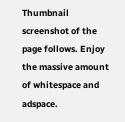Thumbnail screenshot of the page follows. Enjoy the massive amount of whitespace and adspace.